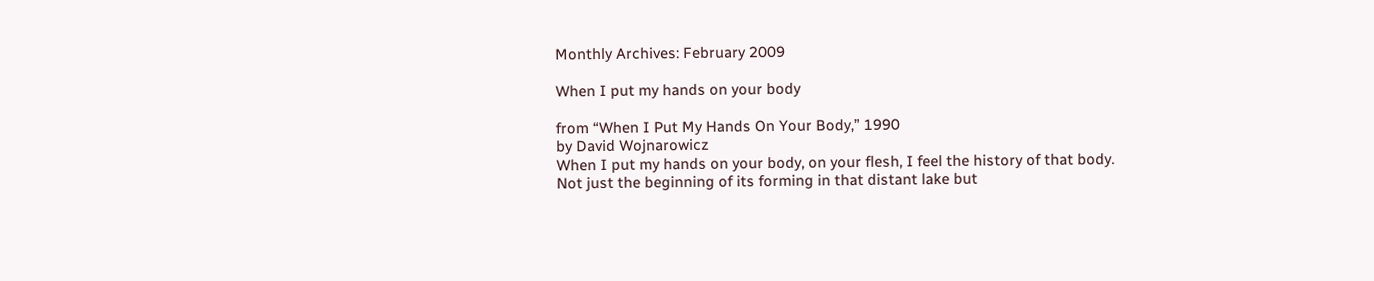Monthly Archives: February 2009

When I put my hands on your body

from “When I Put My Hands On Your Body,” 1990
by David Wojnarowicz
When I put my hands on your body, on your flesh, I feel the history of that body.
Not just the beginning of its forming in that distant lake but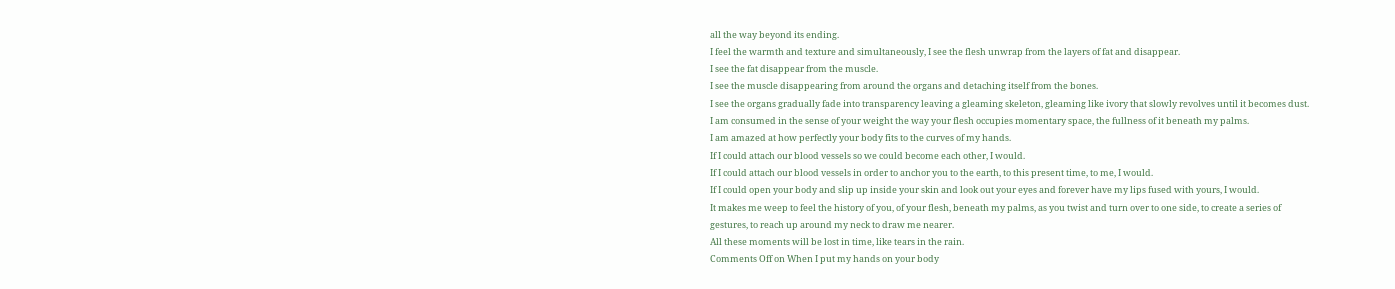all the way beyond its ending.
I feel the warmth and texture and simultaneously, I see the flesh unwrap from the layers of fat and disappear.
I see the fat disappear from the muscle.
I see the muscle disappearing from around the organs and detaching itself from the bones.
I see the organs gradually fade into transparency leaving a gleaming skeleton, gleaming like ivory that slowly revolves until it becomes dust.
I am consumed in the sense of your weight the way your flesh occupies momentary space, the fullness of it beneath my palms.
I am amazed at how perfectly your body fits to the curves of my hands.
If I could attach our blood vessels so we could become each other, I would.
If I could attach our blood vessels in order to anchor you to the earth, to this present time, to me, I would.
If I could open your body and slip up inside your skin and look out your eyes and forever have my lips fused with yours, I would.
It makes me weep to feel the history of you, of your flesh, beneath my palms, as you twist and turn over to one side, to create a series of gestures, to reach up around my neck to draw me nearer.
All these moments will be lost in time, like tears in the rain.
Comments Off on When I put my hands on your body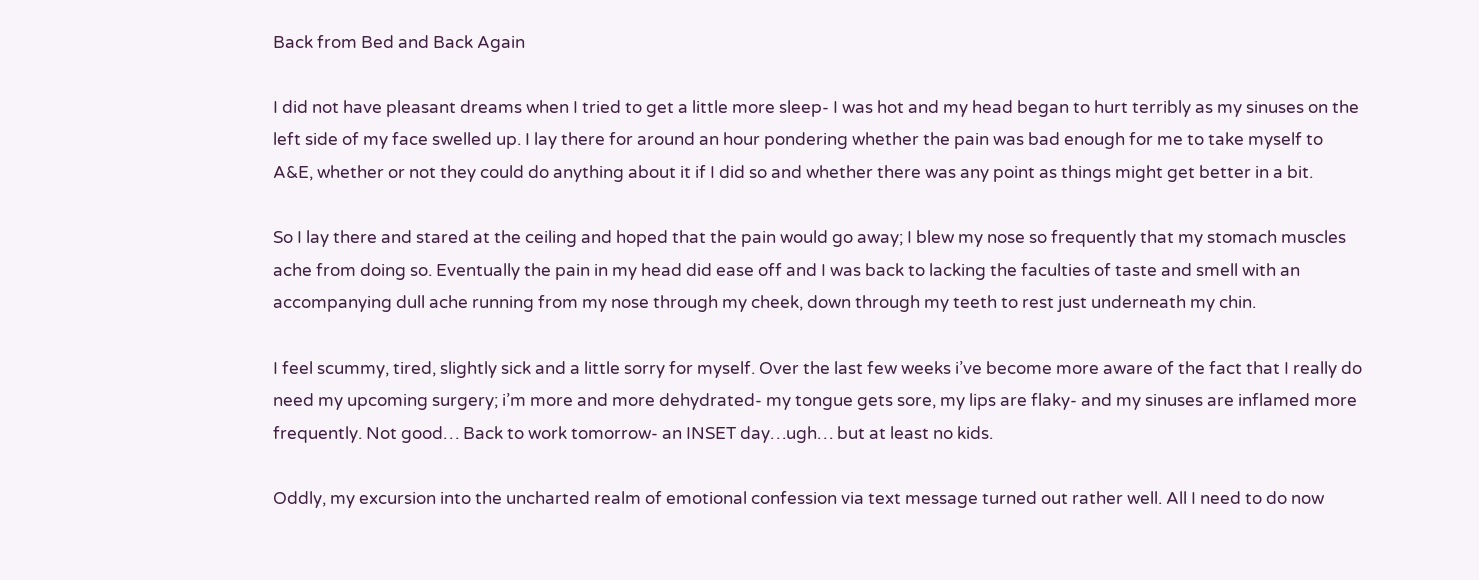Back from Bed and Back Again

I did not have pleasant dreams when I tried to get a little more sleep- I was hot and my head began to hurt terribly as my sinuses on the left side of my face swelled up. I lay there for around an hour pondering whether the pain was bad enough for me to take myself to A&E, whether or not they could do anything about it if I did so and whether there was any point as things might get better in a bit.

So I lay there and stared at the ceiling and hoped that the pain would go away; I blew my nose so frequently that my stomach muscles ache from doing so. Eventually the pain in my head did ease off and I was back to lacking the faculties of taste and smell with an accompanying dull ache running from my nose through my cheek, down through my teeth to rest just underneath my chin.

I feel scummy, tired, slightly sick and a little sorry for myself. Over the last few weeks i’ve become more aware of the fact that I really do need my upcoming surgery; i’m more and more dehydrated- my tongue gets sore, my lips are flaky- and my sinuses are inflamed more frequently. Not good… Back to work tomorrow- an INSET day…ugh… but at least no kids.

Oddly, my excursion into the uncharted realm of emotional confession via text message turned out rather well. All I need to do now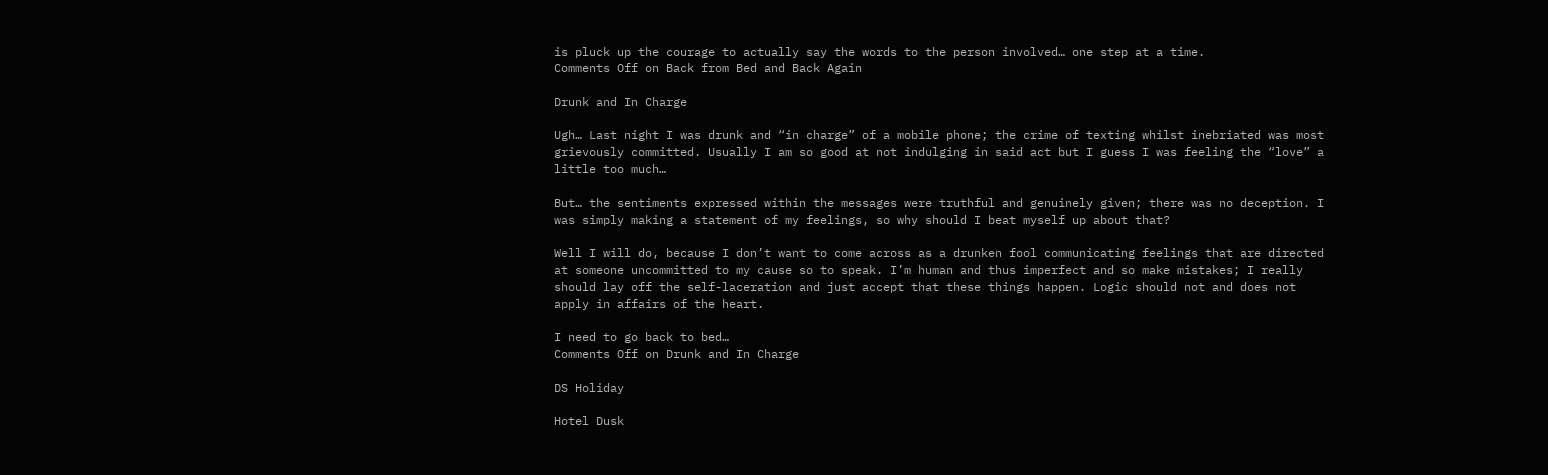is pluck up the courage to actually say the words to the person involved… one step at a time.
Comments Off on Back from Bed and Back Again

Drunk and In Charge

Ugh… Last night I was drunk and “in charge” of a mobile phone; the crime of texting whilst inebriated was most grievously committed. Usually I am so good at not indulging in said act but I guess I was feeling the “love” a little too much…

But… the sentiments expressed within the messages were truthful and genuinely given; there was no deception. I was simply making a statement of my feelings, so why should I beat myself up about that?

Well I will do, because I don’t want to come across as a drunken fool communicating feelings that are directed at someone uncommitted to my cause so to speak. I’m human and thus imperfect and so make mistakes; I really should lay off the self-laceration and just accept that these things happen. Logic should not and does not apply in affairs of the heart.

I need to go back to bed…
Comments Off on Drunk and In Charge

DS Holiday

Hotel Dusk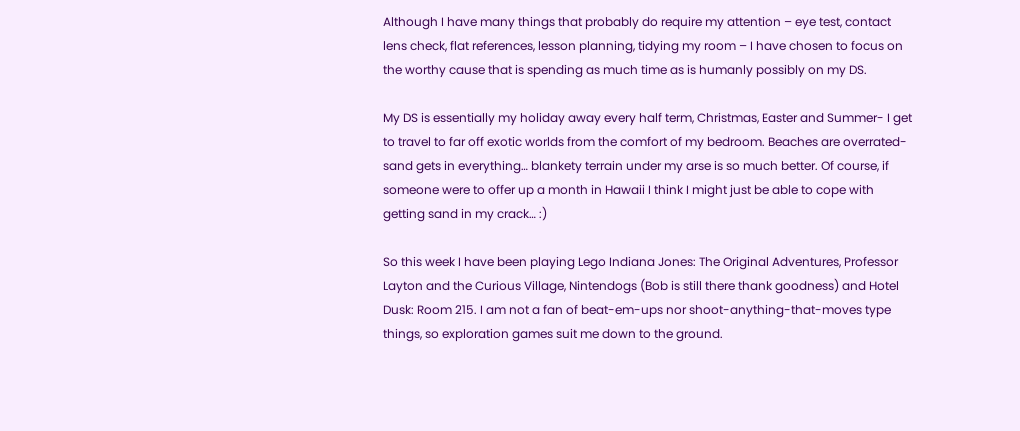Although I have many things that probably do require my attention – eye test, contact lens check, flat references, lesson planning, tidying my room – I have chosen to focus on the worthy cause that is spending as much time as is humanly possibly on my DS.

My DS is essentially my holiday away every half term, Christmas, Easter and Summer- I get to travel to far off exotic worlds from the comfort of my bedroom. Beaches are overrated- sand gets in everything… blankety terrain under my arse is so much better. Of course, if someone were to offer up a month in Hawaii I think I might just be able to cope with getting sand in my crack… :)

So this week I have been playing Lego Indiana Jones: The Original Adventures, Professor Layton and the Curious Village, Nintendogs (Bob is still there thank goodness) and Hotel Dusk: Room 215. I am not a fan of beat-em-ups nor shoot-anything-that-moves type things, so exploration games suit me down to the ground.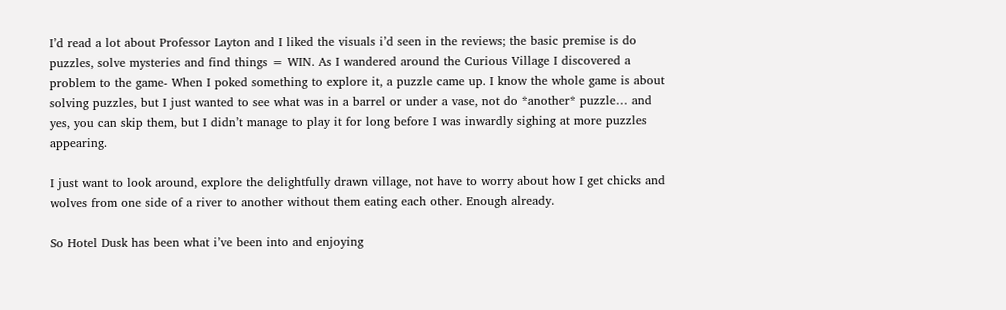I’d read a lot about Professor Layton and I liked the visuals i’d seen in the reviews; the basic premise is do puzzles, solve mysteries and find things = WIN. As I wandered around the Curious Village I discovered a problem to the game- When I poked something to explore it, a puzzle came up. I know the whole game is about solving puzzles, but I just wanted to see what was in a barrel or under a vase, not do *another* puzzle… and yes, you can skip them, but I didn’t manage to play it for long before I was inwardly sighing at more puzzles appearing.

I just want to look around, explore the delightfully drawn village, not have to worry about how I get chicks and wolves from one side of a river to another without them eating each other. Enough already.

So Hotel Dusk has been what i’ve been into and enjoying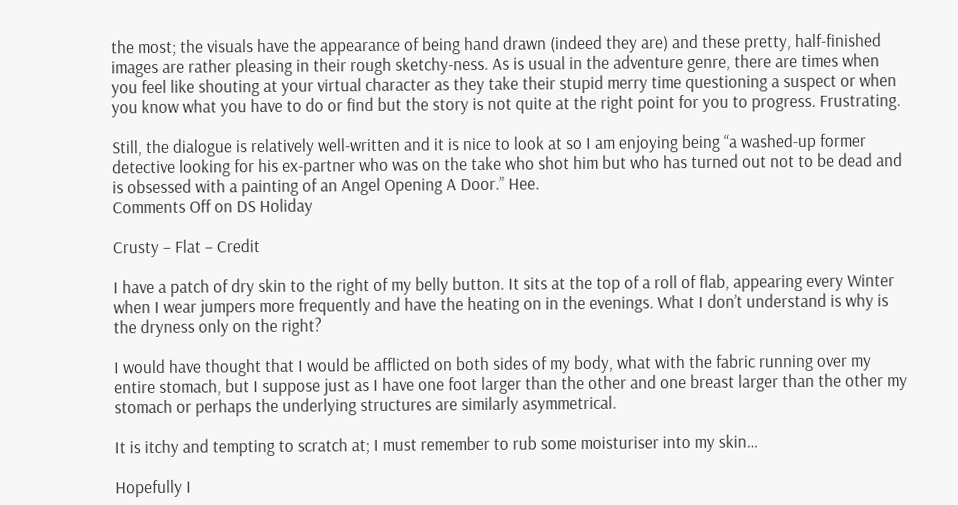the most; the visuals have the appearance of being hand drawn (indeed they are) and these pretty, half-finished images are rather pleasing in their rough sketchy-ness. As is usual in the adventure genre, there are times when you feel like shouting at your virtual character as they take their stupid merry time questioning a suspect or when you know what you have to do or find but the story is not quite at the right point for you to progress. Frustrating.

Still, the dialogue is relatively well-written and it is nice to look at so I am enjoying being “a washed-up former detective looking for his ex-partner who was on the take who shot him but who has turned out not to be dead and is obsessed with a painting of an Angel Opening A Door.” Hee.
Comments Off on DS Holiday

Crusty – Flat – Credit

I have a patch of dry skin to the right of my belly button. It sits at the top of a roll of flab, appearing every Winter when I wear jumpers more frequently and have the heating on in the evenings. What I don’t understand is why is the dryness only on the right?

I would have thought that I would be afflicted on both sides of my body, what with the fabric running over my entire stomach, but I suppose just as I have one foot larger than the other and one breast larger than the other my stomach or perhaps the underlying structures are similarly asymmetrical.

It is itchy and tempting to scratch at; I must remember to rub some moisturiser into my skin…

Hopefully I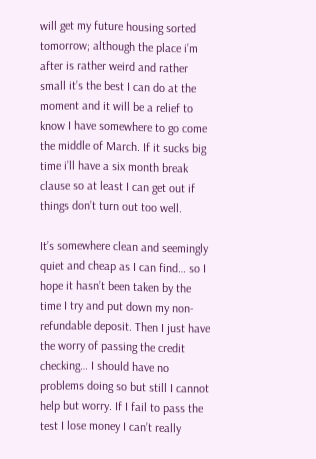will get my future housing sorted tomorrow; although the place i’m after is rather weird and rather small it’s the best I can do at the moment and it will be a relief to know I have somewhere to go come the middle of March. If it sucks big time i’ll have a six month break clause so at least I can get out if things don’t turn out too well.

It’s somewhere clean and seemingly quiet and cheap as I can find… so I hope it hasn’t been taken by the time I try and put down my non-refundable deposit. Then I just have the worry of passing the credit checking… I should have no problems doing so but still I cannot help but worry. If I fail to pass the test I lose money I can’t really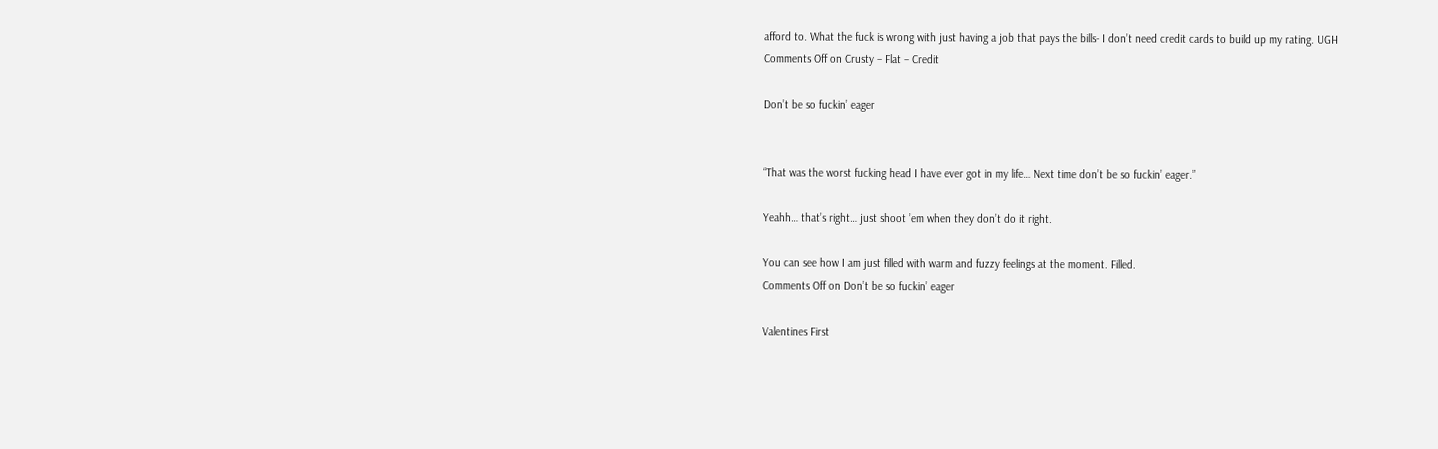afford to. What the fuck is wrong with just having a job that pays the bills- I don’t need credit cards to build up my rating. UGH
Comments Off on Crusty – Flat – Credit

Don’t be so fuckin’ eager


“That was the worst fucking head I have ever got in my life… Next time don’t be so fuckin’ eager.”

Yeahh… that’s right… just shoot ’em when they don’t do it right.

You can see how I am just filled with warm and fuzzy feelings at the moment. Filled.
Comments Off on Don’t be so fuckin’ eager

Valentines First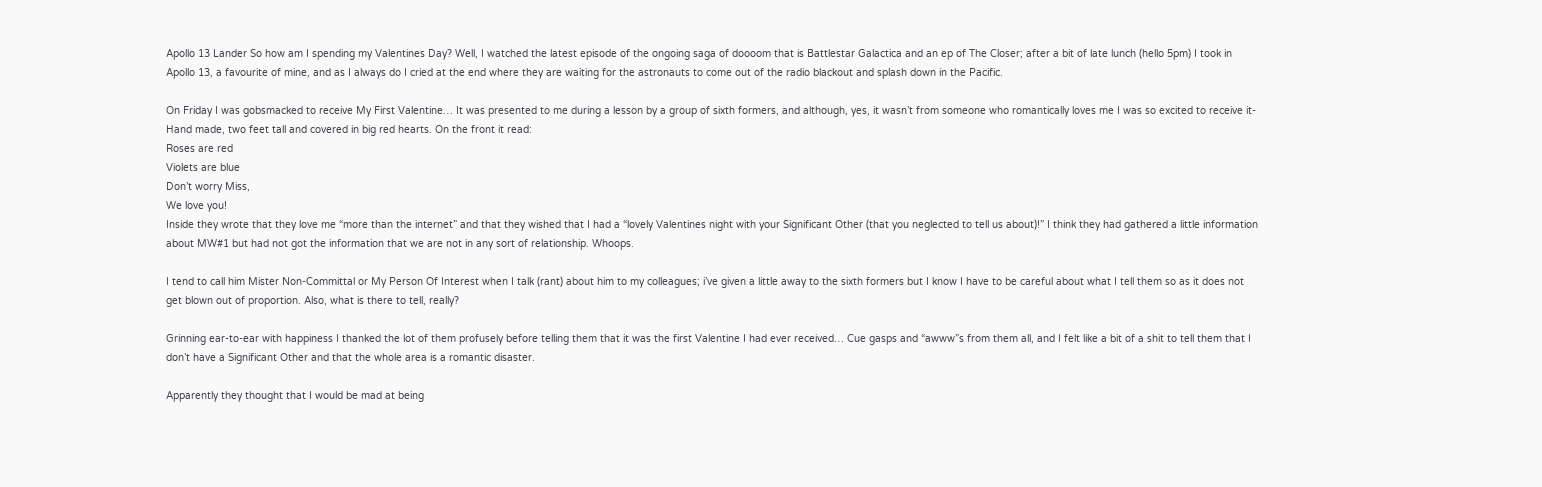Apollo 13 Lander So how am I spending my Valentines Day? Well, I watched the latest episode of the ongoing saga of doooom that is Battlestar Galactica and an ep of The Closer; after a bit of late lunch (hello 5pm) I took in Apollo 13, a favourite of mine, and as I always do I cried at the end where they are waiting for the astronauts to come out of the radio blackout and splash down in the Pacific.

On Friday I was gobsmacked to receive My First Valentine… It was presented to me during a lesson by a group of sixth formers, and although, yes, it wasn’t from someone who romantically loves me I was so excited to receive it- Hand made, two feet tall and covered in big red hearts. On the front it read:
Roses are red
Violets are blue
Don’t worry Miss,
We love you!
Inside they wrote that they love me “more than the internet” and that they wished that I had a “lovely Valentines night with your Significant Other (that you neglected to tell us about)!” I think they had gathered a little information about MW#1 but had not got the information that we are not in any sort of relationship. Whoops.

I tend to call him Mister Non-Committal or My Person Of Interest when I talk (rant) about him to my colleagues; i’ve given a little away to the sixth formers but I know I have to be careful about what I tell them so as it does not get blown out of proportion. Also, what is there to tell, really?

Grinning ear-to-ear with happiness I thanked the lot of them profusely before telling them that it was the first Valentine I had ever received… Cue gasps and “awww”s from them all, and I felt like a bit of a shit to tell them that I don’t have a Significant Other and that the whole area is a romantic disaster.

Apparently they thought that I would be mad at being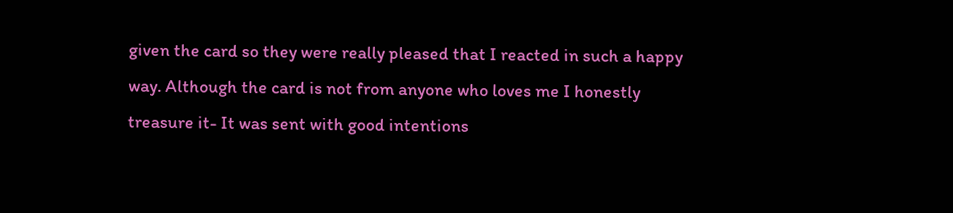given the card so they were really pleased that I reacted in such a happy way. Although the card is not from anyone who loves me I honestly treasure it- It was sent with good intentions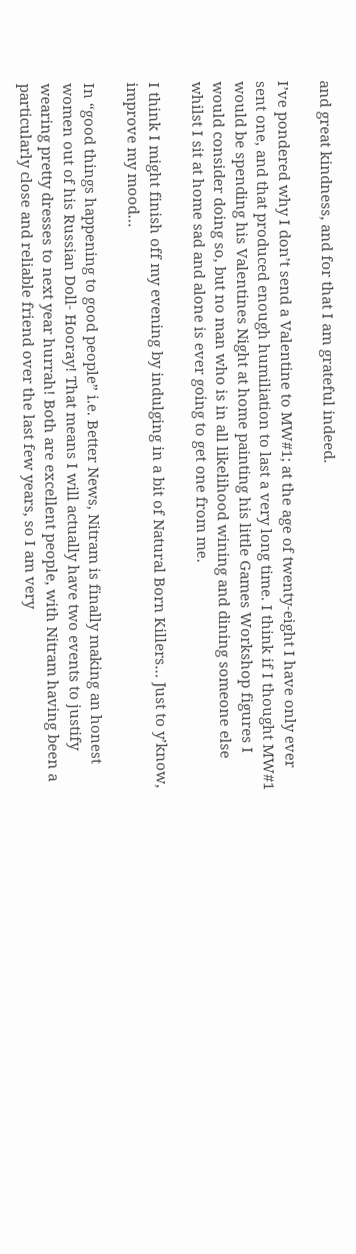and great kindness, and for that I am grateful indeed.

I’ve pondered why I don’t send a Valentine to MW#1; at the age of twenty-eight I have only ever sent one, and that produced enough humiliation to last a very long time. I think if I thought MW#1 would be spending his Valentines Night at home painting his little Games Workshop figures I would consider doing so, but no man who is in all likelihood wining and dining someone else whilst I sit at home sad and alone is ever going to get one from me.

I think I might finish off my evening by indulging in a bit of Natural Born Killers… Just to y’know, improve my mood…

In “good things happening to good people” i.e. Better News, Nitram is finally making an honest women out of his Russian Doll- Hooray! That means I will actually have two events to justify wearing pretty dresses to next year hurrah! Both are excellent people, with Nitram having been a particularly close and reliable friend over the last few years, so I am very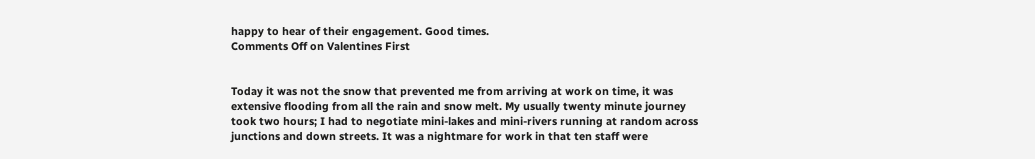happy to hear of their engagement. Good times.
Comments Off on Valentines First


Today it was not the snow that prevented me from arriving at work on time, it was extensive flooding from all the rain and snow melt. My usually twenty minute journey took two hours; I had to negotiate mini-lakes and mini-rivers running at random across junctions and down streets. It was a nightmare for work in that ten staff were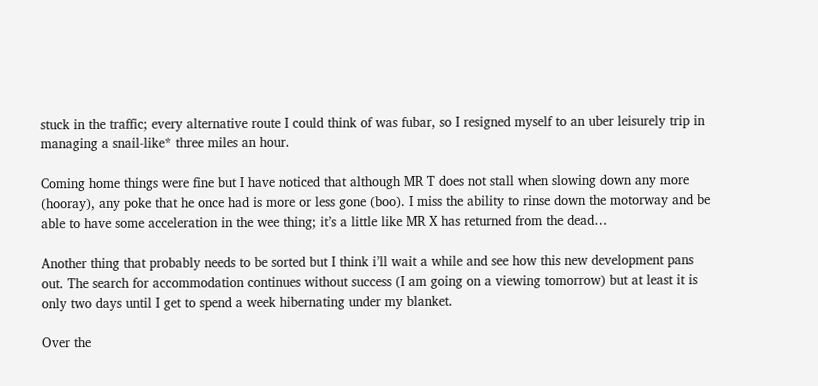stuck in the traffic; every alternative route I could think of was fubar, so I resigned myself to an uber leisurely trip in managing a snail-like* three miles an hour.

Coming home things were fine but I have noticed that although MR T does not stall when slowing down any more (hooray), any poke that he once had is more or less gone (boo). I miss the ability to rinse down the motorway and be able to have some acceleration in the wee thing; it’s a little like MR X has returned from the dead…

Another thing that probably needs to be sorted but I think i’ll wait a while and see how this new development pans out. The search for accommodation continues without success (I am going on a viewing tomorrow) but at least it is only two days until I get to spend a week hibernating under my blanket.

Over the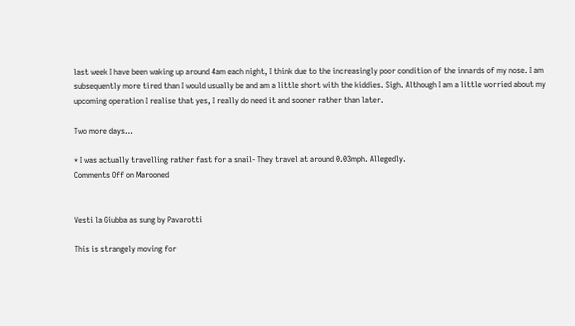last week I have been waking up around 4am each night, I think due to the increasingly poor condition of the innards of my nose. I am subsequently more tired than I would usually be and am a little short with the kiddies. Sigh. Although I am a little worried about my upcoming operation I realise that yes, I really do need it and sooner rather than later.

Two more days…

* I was actually travelling rather fast for a snail- They travel at around 0.03mph. Allegedly.
Comments Off on Marooned


Vesti la Giubba as sung by Pavarotti

This is strangely moving for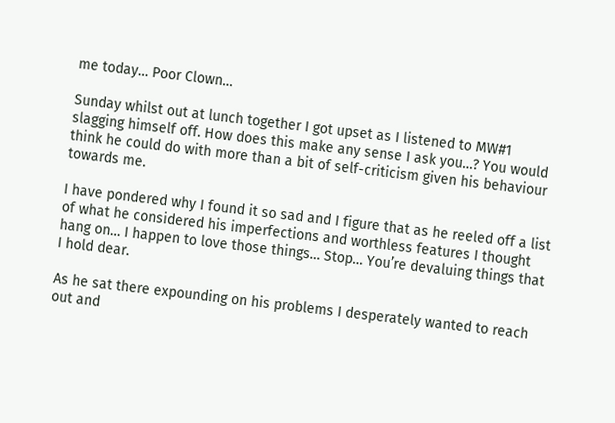me today… Poor Clown…

Sunday whilst out at lunch together I got upset as I listened to MW#1 slagging himself off. How does this make any sense I ask you…? You would think he could do with more than a bit of self-criticism given his behaviour towards me.

I have pondered why I found it so sad and I figure that as he reeled off a list of what he considered his imperfections and worthless features I thought hang on… I happen to love those things… Stop… You’re devaluing things that I hold dear.

As he sat there expounding on his problems I desperately wanted to reach out and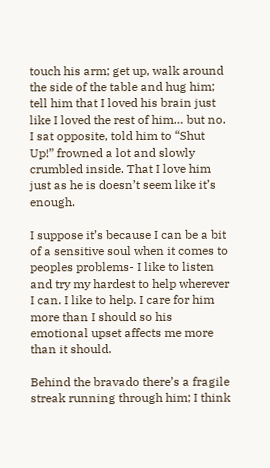touch his arm; get up, walk around the side of the table and hug him; tell him that I loved his brain just like I loved the rest of him… but no. I sat opposite, told him to “Shut Up!” frowned a lot and slowly crumbled inside. That I love him just as he is doesn’t seem like it’s enough.

I suppose it’s because I can be a bit of a sensitive soul when it comes to peoples problems- I like to listen and try my hardest to help wherever I can. I like to help. I care for him more than I should so his emotional upset affects me more than it should.

Behind the bravado there’s a fragile streak running through him; I think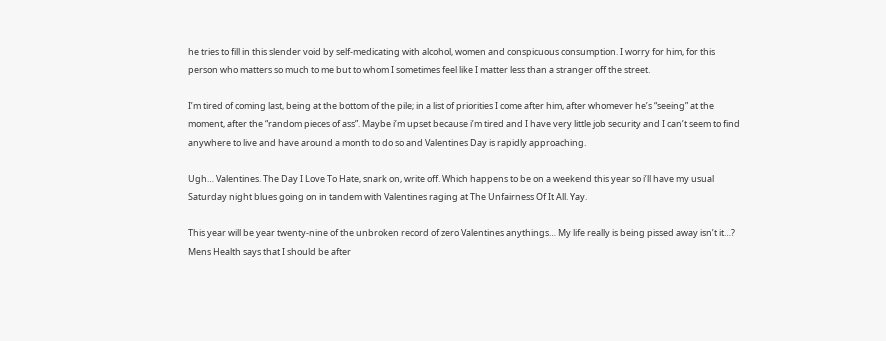he tries to fill in this slender void by self-medicating with alcohol, women and conspicuous consumption. I worry for him, for this person who matters so much to me but to whom I sometimes feel like I matter less than a stranger off the street.

I’m tired of coming last, being at the bottom of the pile; in a list of priorities I come after him, after whomever he’s “seeing” at the moment, after the “random pieces of ass”. Maybe i’m upset because i’m tired and I have very little job security and I can’t seem to find anywhere to live and have around a month to do so and Valentines Day is rapidly approaching.

Ugh… Valentines. The Day I Love To Hate, snark on, write off. Which happens to be on a weekend this year so i’ll have my usual Saturday night blues going on in tandem with Valentines raging at The Unfairness Of It All. Yay.

This year will be year twenty-nine of the unbroken record of zero Valentines anythings… My life really is being pissed away isn’t it…? Mens Health says that I should be after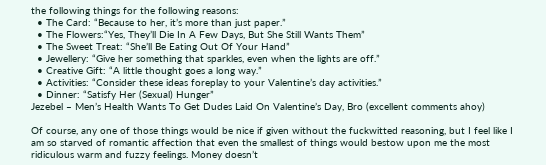the following things for the following reasons:
  • The Card: “Because to her, it’s more than just paper.”
  • The Flowers:“Yes, They’ll Die In A Few Days, But She Still Wants Them”
  • The Sweet Treat: “She’ll Be Eating Out Of Your Hand”
  • Jewellery: “Give her something that sparkles, even when the lights are off.”
  • Creative Gift: “A little thought goes a long way.”
  • Activities: “Consider these ideas foreplay to your Valentine’s day activities.”
  • Dinner: “Satisfy Her (Sexual) Hunger”
Jezebel – Men’s Health Wants To Get Dudes Laid On Valentine’s Day, Bro (excellent comments ahoy)

Of course, any one of those things would be nice if given without the fuckwitted reasoning, but I feel like I am so starved of romantic affection that even the smallest of things would bestow upon me the most ridiculous warm and fuzzy feelings. Money doesn’t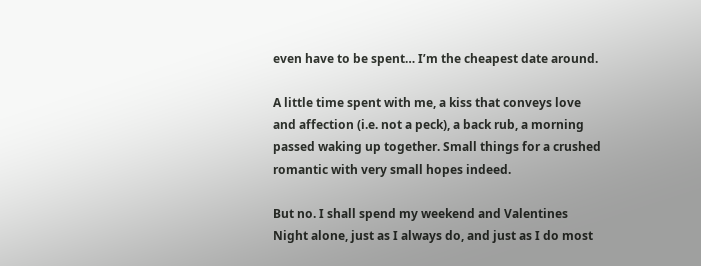even have to be spent… I’m the cheapest date around.

A little time spent with me, a kiss that conveys love and affection (i.e. not a peck), a back rub, a morning passed waking up together. Small things for a crushed romantic with very small hopes indeed.

But no. I shall spend my weekend and Valentines Night alone, just as I always do, and just as I do most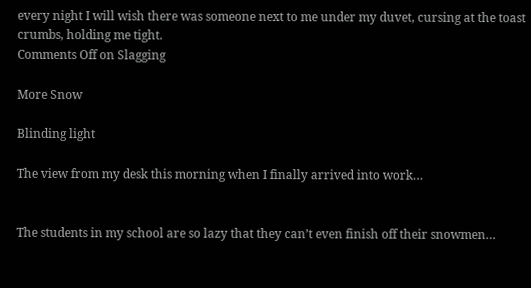every night I will wish there was someone next to me under my duvet, cursing at the toast crumbs, holding me tight.
Comments Off on Slagging

More Snow

Blinding light

The view from my desk this morning when I finally arrived into work…


The students in my school are so lazy that they can’t even finish off their snowmen…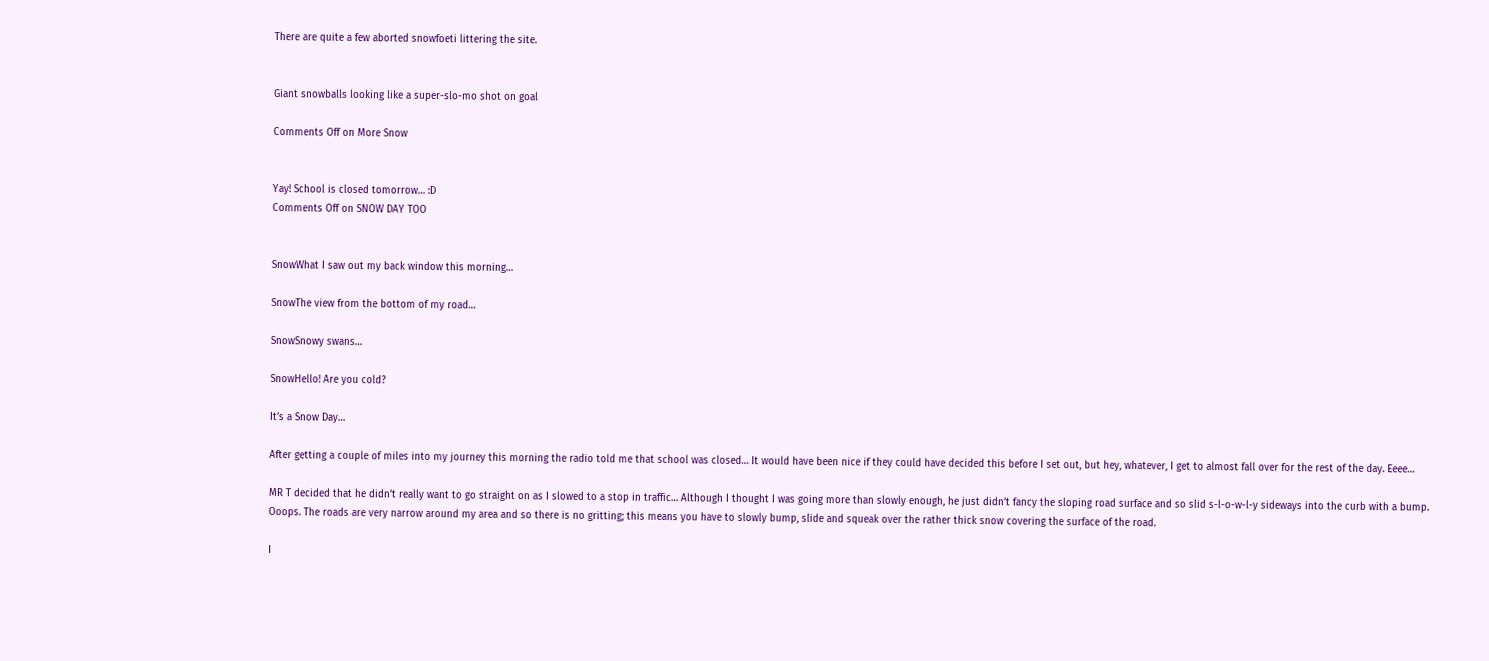There are quite a few aborted snowfoeti littering the site.


Giant snowballs looking like a super-slo-mo shot on goal

Comments Off on More Snow


Yay! School is closed tomorrow… :D
Comments Off on SNOW DAY TOO


SnowWhat I saw out my back window this morning…

SnowThe view from the bottom of my road…

SnowSnowy swans…

SnowHello! Are you cold?

It’s a Snow Day…

After getting a couple of miles into my journey this morning the radio told me that school was closed… It would have been nice if they could have decided this before I set out, but hey, whatever, I get to almost fall over for the rest of the day. Eeee…

MR T decided that he didn’t really want to go straight on as I slowed to a stop in traffic… Although I thought I was going more than slowly enough, he just didn’t fancy the sloping road surface and so slid s-l-o-w-l-y sideways into the curb with a bump. Ooops. The roads are very narrow around my area and so there is no gritting; this means you have to slowly bump, slide and squeak over the rather thick snow covering the surface of the road.

I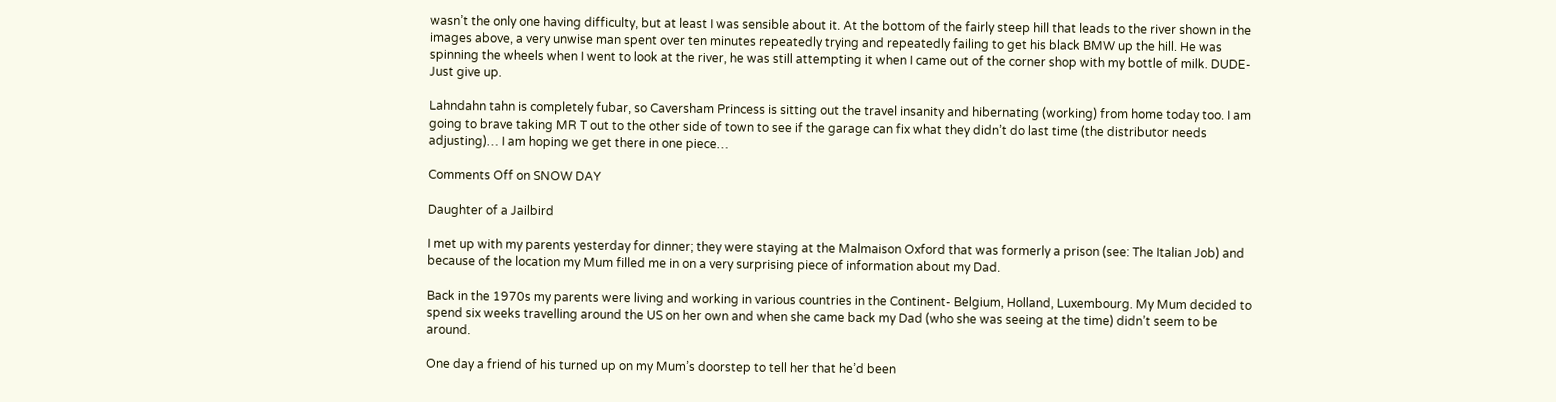wasn’t the only one having difficulty, but at least I was sensible about it. At the bottom of the fairly steep hill that leads to the river shown in the images above, a very unwise man spent over ten minutes repeatedly trying and repeatedly failing to get his black BMW up the hill. He was spinning the wheels when I went to look at the river, he was still attempting it when I came out of the corner shop with my bottle of milk. DUDE- Just give up.

Lahndahn tahn is completely fubar, so Caversham Princess is sitting out the travel insanity and hibernating (working) from home today too. I am going to brave taking MR T out to the other side of town to see if the garage can fix what they didn’t do last time (the distributor needs adjusting)… I am hoping we get there in one piece…

Comments Off on SNOW DAY

Daughter of a Jailbird

I met up with my parents yesterday for dinner; they were staying at the Malmaison Oxford that was formerly a prison (see: The Italian Job) and because of the location my Mum filled me in on a very surprising piece of information about my Dad.

Back in the 1970s my parents were living and working in various countries in the Continent- Belgium, Holland, Luxembourg. My Mum decided to spend six weeks travelling around the US on her own and when she came back my Dad (who she was seeing at the time) didn’t seem to be around.

One day a friend of his turned up on my Mum’s doorstep to tell her that he’d been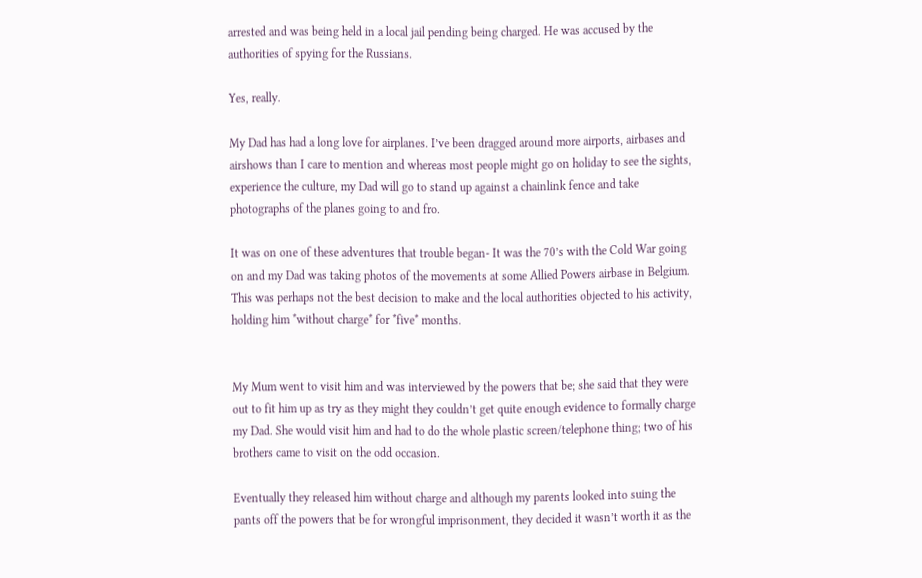arrested and was being held in a local jail pending being charged. He was accused by the authorities of spying for the Russians.

Yes, really.

My Dad has had a long love for airplanes. I’ve been dragged around more airports, airbases and airshows than I care to mention and whereas most people might go on holiday to see the sights, experience the culture, my Dad will go to stand up against a chainlink fence and take photographs of the planes going to and fro.

It was on one of these adventures that trouble began- It was the 70’s with the Cold War going on and my Dad was taking photos of the movements at some Allied Powers airbase in Belgium. This was perhaps not the best decision to make and the local authorities objected to his activity, holding him *without charge* for *five* months.


My Mum went to visit him and was interviewed by the powers that be; she said that they were out to fit him up as try as they might they couldn’t get quite enough evidence to formally charge my Dad. She would visit him and had to do the whole plastic screen/telephone thing; two of his brothers came to visit on the odd occasion.

Eventually they released him without charge and although my parents looked into suing the pants off the powers that be for wrongful imprisonment, they decided it wasn’t worth it as the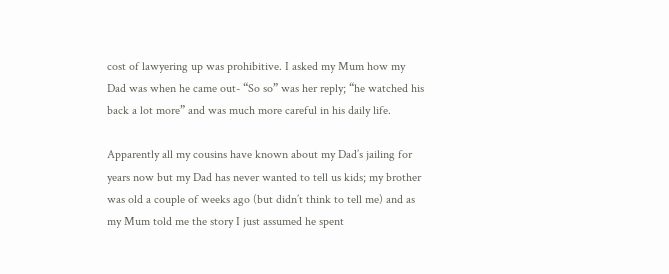cost of lawyering up was prohibitive. I asked my Mum how my Dad was when he came out- “So so” was her reply; “he watched his back a lot more” and was much more careful in his daily life.

Apparently all my cousins have known about my Dad’s jailing for years now but my Dad has never wanted to tell us kids; my brother was old a couple of weeks ago (but didn’t think to tell me) and as my Mum told me the story I just assumed he spent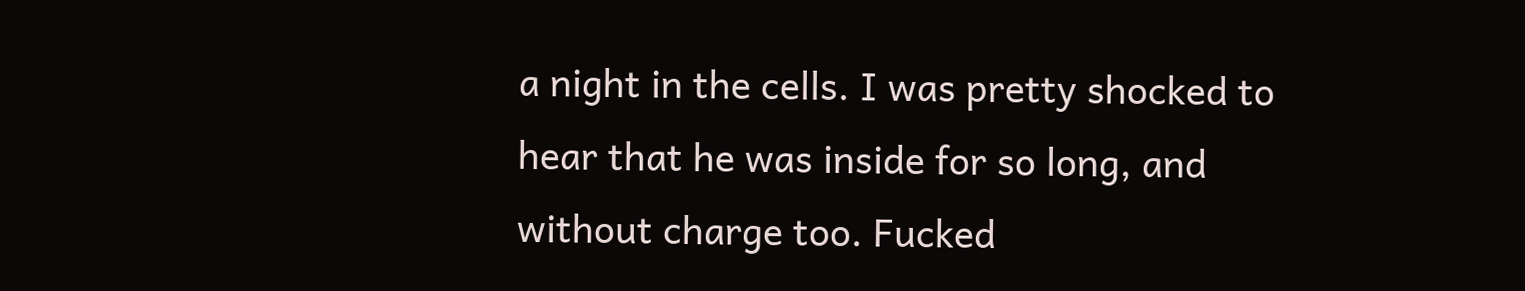a night in the cells. I was pretty shocked to hear that he was inside for so long, and without charge too. Fucked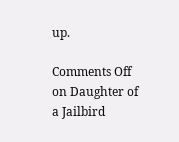up.

Comments Off on Daughter of a Jailbird